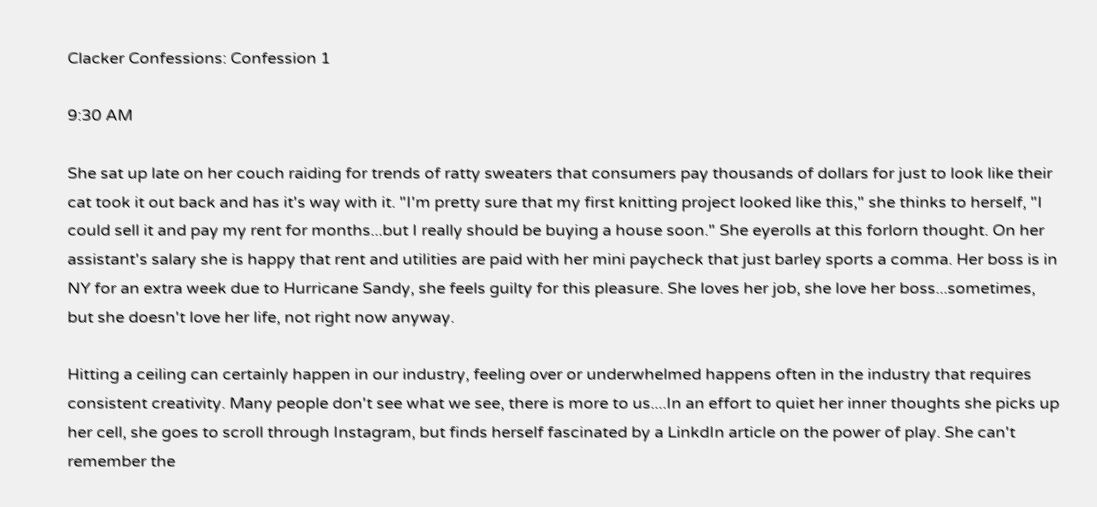Clacker Confessions: Confession 1

9:30 AM

She sat up late on her couch raiding for trends of ratty sweaters that consumers pay thousands of dollars for just to look like their cat took it out back and has it's way with it. "I'm pretty sure that my first knitting project looked like this," she thinks to herself, "I could sell it and pay my rent for months...but I really should be buying a house soon." She eyerolls at this forlorn thought. On her assistant's salary she is happy that rent and utilities are paid with her mini paycheck that just barley sports a comma. Her boss is in NY for an extra week due to Hurricane Sandy, she feels guilty for this pleasure. She loves her job, she love her boss...sometimes, but she doesn't love her life, not right now anyway.

Hitting a ceiling can certainly happen in our industry, feeling over or underwhelmed happens often in the industry that requires consistent creativity. Many people don't see what we see, there is more to us....In an effort to quiet her inner thoughts she picks up her cell, she goes to scroll through Instagram, but finds herself fascinated by a LinkdIn article on the power of play. She can't remember the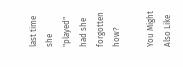last time she "played" had she forgotten how?

You Might Also Like